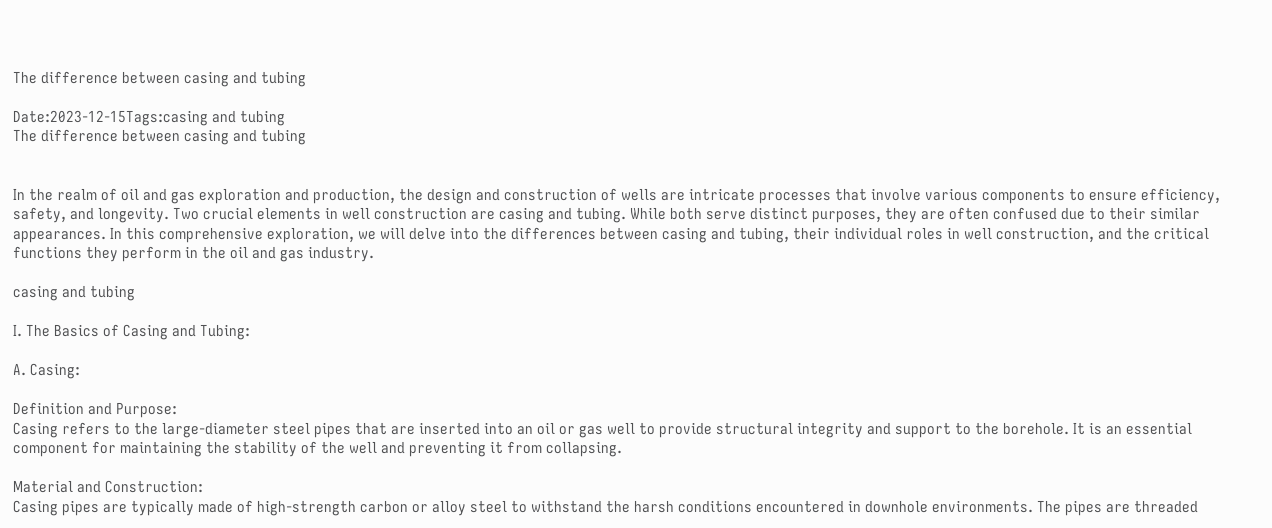The difference between casing and tubing

Date:2023-12-15Tags:casing and tubing
The difference between casing and tubing


In the realm of oil and gas exploration and production, the design and construction of wells are intricate processes that involve various components to ensure efficiency, safety, and longevity. Two crucial elements in well construction are casing and tubing. While both serve distinct purposes, they are often confused due to their similar appearances. In this comprehensive exploration, we will delve into the differences between casing and tubing, their individual roles in well construction, and the critical functions they perform in the oil and gas industry.

casing and tubing

I. The Basics of Casing and Tubing:

A. Casing:

Definition and Purpose:
Casing refers to the large-diameter steel pipes that are inserted into an oil or gas well to provide structural integrity and support to the borehole. It is an essential component for maintaining the stability of the well and preventing it from collapsing.

Material and Construction:
Casing pipes are typically made of high-strength carbon or alloy steel to withstand the harsh conditions encountered in downhole environments. The pipes are threaded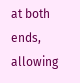at both ends, allowing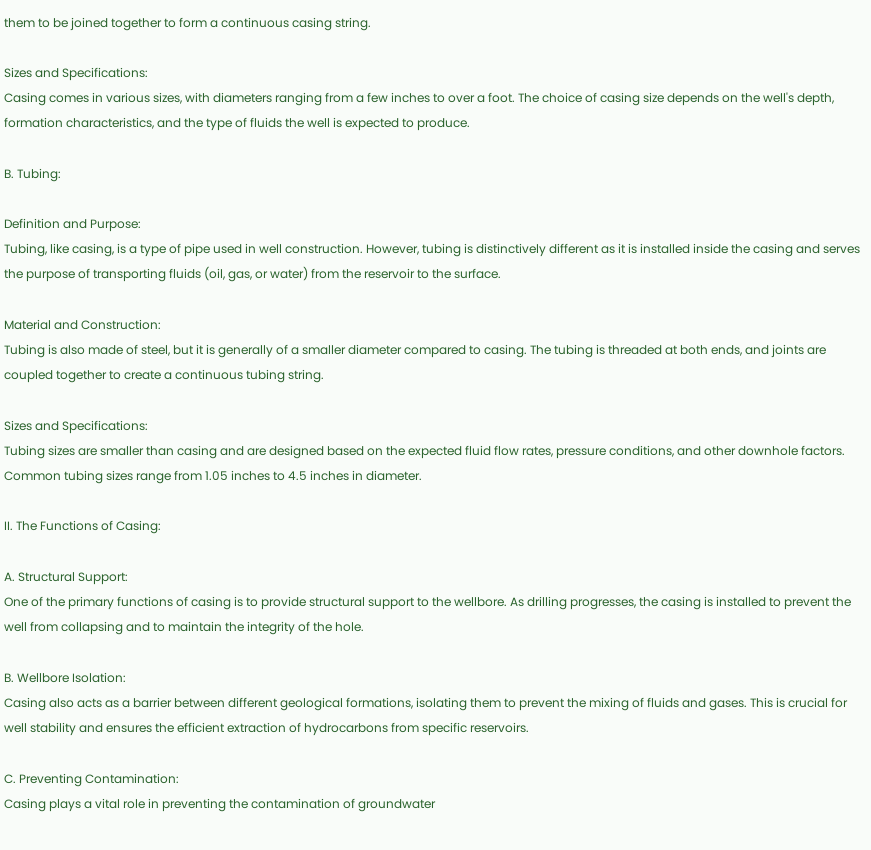them to be joined together to form a continuous casing string.

Sizes and Specifications:
Casing comes in various sizes, with diameters ranging from a few inches to over a foot. The choice of casing size depends on the well's depth, formation characteristics, and the type of fluids the well is expected to produce.

B. Tubing:

Definition and Purpose:
Tubing, like casing, is a type of pipe used in well construction. However, tubing is distinctively different as it is installed inside the casing and serves the purpose of transporting fluids (oil, gas, or water) from the reservoir to the surface.

Material and Construction:
Tubing is also made of steel, but it is generally of a smaller diameter compared to casing. The tubing is threaded at both ends, and joints are coupled together to create a continuous tubing string.

Sizes and Specifications:
Tubing sizes are smaller than casing and are designed based on the expected fluid flow rates, pressure conditions, and other downhole factors. Common tubing sizes range from 1.05 inches to 4.5 inches in diameter.

II. The Functions of Casing:

A. Structural Support:
One of the primary functions of casing is to provide structural support to the wellbore. As drilling progresses, the casing is installed to prevent the well from collapsing and to maintain the integrity of the hole.

B. Wellbore Isolation:
Casing also acts as a barrier between different geological formations, isolating them to prevent the mixing of fluids and gases. This is crucial for well stability and ensures the efficient extraction of hydrocarbons from specific reservoirs.

C. Preventing Contamination:
Casing plays a vital role in preventing the contamination of groundwater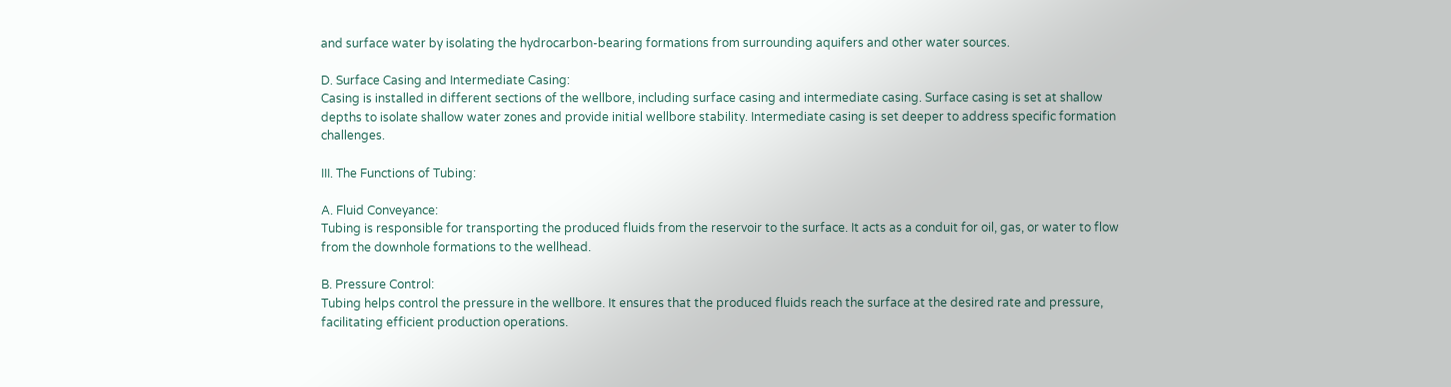and surface water by isolating the hydrocarbon-bearing formations from surrounding aquifers and other water sources.

D. Surface Casing and Intermediate Casing:
Casing is installed in different sections of the wellbore, including surface casing and intermediate casing. Surface casing is set at shallow depths to isolate shallow water zones and provide initial wellbore stability. Intermediate casing is set deeper to address specific formation challenges.

III. The Functions of Tubing:

A. Fluid Conveyance:
Tubing is responsible for transporting the produced fluids from the reservoir to the surface. It acts as a conduit for oil, gas, or water to flow from the downhole formations to the wellhead.

B. Pressure Control:
Tubing helps control the pressure in the wellbore. It ensures that the produced fluids reach the surface at the desired rate and pressure, facilitating efficient production operations.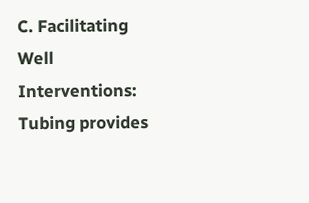C. Facilitating Well Interventions:
Tubing provides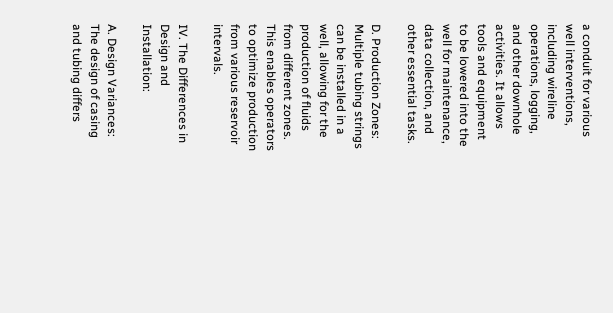a conduit for various well interventions, including wireline operations, logging, and other downhole activities. It allows tools and equipment to be lowered into the well for maintenance, data collection, and other essential tasks.

D. Production Zones:
Multiple tubing strings can be installed in a well, allowing for the production of fluids from different zones. This enables operators to optimize production from various reservoir intervals.

IV. The Differences in Design and Installation:

A. Design Variances:
The design of casing and tubing differs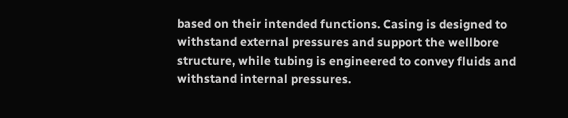based on their intended functions. Casing is designed to withstand external pressures and support the wellbore structure, while tubing is engineered to convey fluids and withstand internal pressures.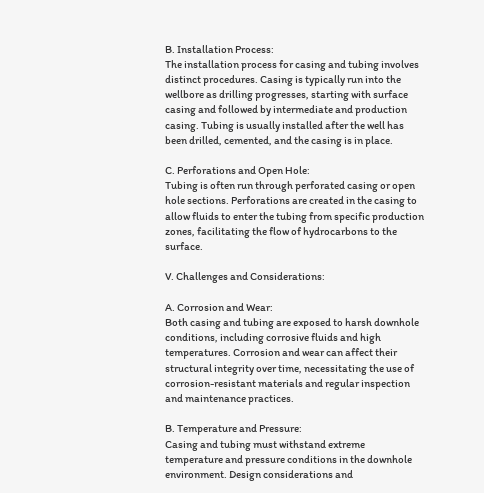B. Installation Process:
The installation process for casing and tubing involves distinct procedures. Casing is typically run into the wellbore as drilling progresses, starting with surface casing and followed by intermediate and production casing. Tubing is usually installed after the well has been drilled, cemented, and the casing is in place.

C. Perforations and Open Hole:
Tubing is often run through perforated casing or open hole sections. Perforations are created in the casing to allow fluids to enter the tubing from specific production zones, facilitating the flow of hydrocarbons to the surface.

V. Challenges and Considerations:

A. Corrosion and Wear:
Both casing and tubing are exposed to harsh downhole conditions, including corrosive fluids and high temperatures. Corrosion and wear can affect their structural integrity over time, necessitating the use of corrosion-resistant materials and regular inspection and maintenance practices.

B. Temperature and Pressure:
Casing and tubing must withstand extreme temperature and pressure conditions in the downhole environment. Design considerations and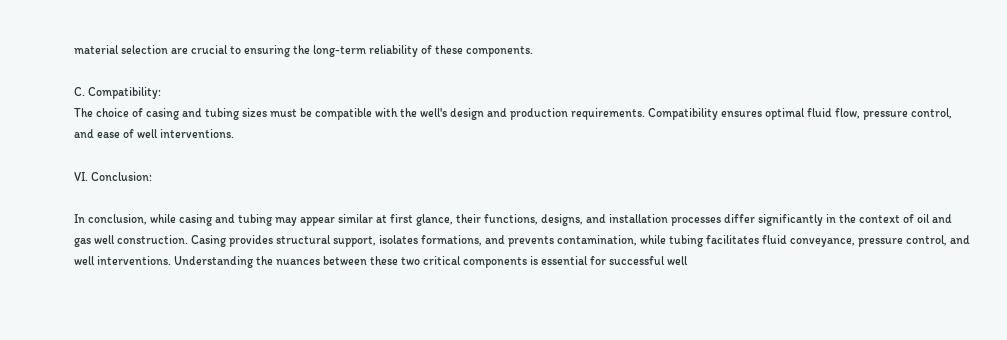material selection are crucial to ensuring the long-term reliability of these components.

C. Compatibility:
The choice of casing and tubing sizes must be compatible with the well's design and production requirements. Compatibility ensures optimal fluid flow, pressure control, and ease of well interventions.

VI. Conclusion:

In conclusion, while casing and tubing may appear similar at first glance, their functions, designs, and installation processes differ significantly in the context of oil and gas well construction. Casing provides structural support, isolates formations, and prevents contamination, while tubing facilitates fluid conveyance, pressure control, and well interventions. Understanding the nuances between these two critical components is essential for successful well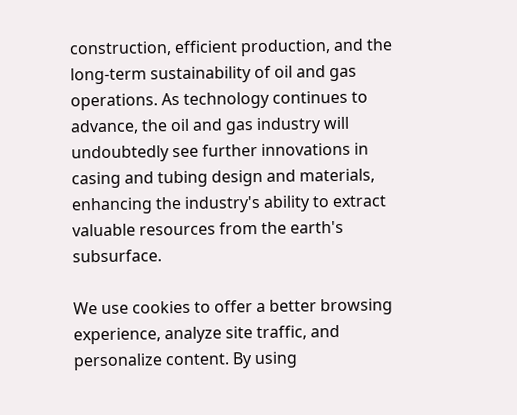construction, efficient production, and the long-term sustainability of oil and gas operations. As technology continues to advance, the oil and gas industry will undoubtedly see further innovations in casing and tubing design and materials, enhancing the industry's ability to extract valuable resources from the earth's subsurface.

We use cookies to offer a better browsing experience, analyze site traffic, and personalize content. By using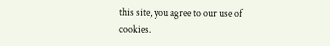this site, you agree to our use of cookies.